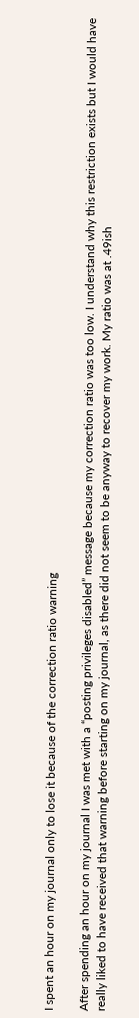I spent an hour on my journal only to lose it because of the correction ratio warning

After spending an hour on my journal I was met with a “posting privileges disabled” message because my correction ratio was too low. I understand why this restriction exists but I would have really liked to have received that warning before starting on my journal, as there did not seem to be anyway to recover my work. My ratio was at .49ish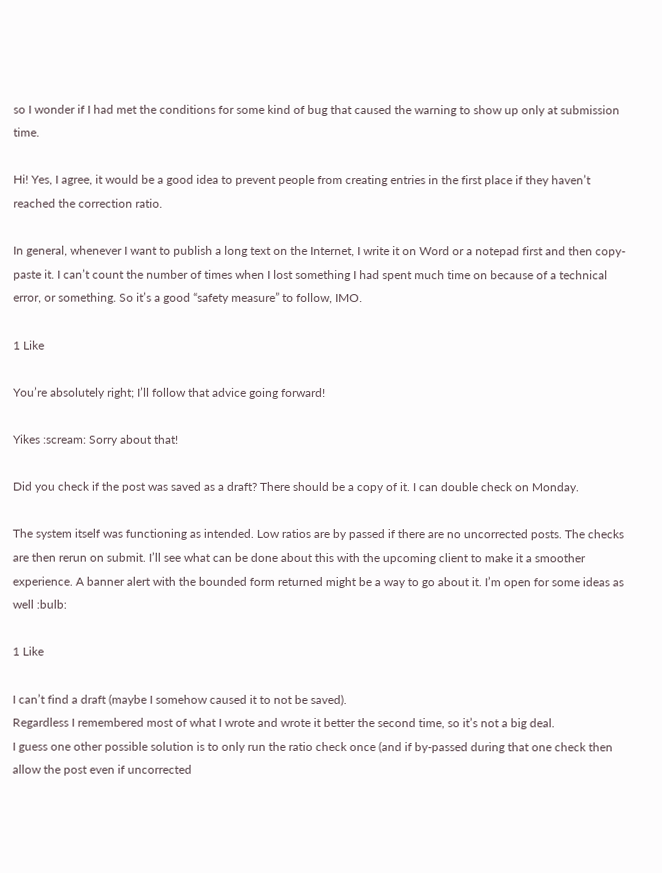so I wonder if I had met the conditions for some kind of bug that caused the warning to show up only at submission time.

Hi! Yes, I agree, it would be a good idea to prevent people from creating entries in the first place if they haven’t reached the correction ratio.

In general, whenever I want to publish a long text on the Internet, I write it on Word or a notepad first and then copy-paste it. I can’t count the number of times when I lost something I had spent much time on because of a technical error, or something. So it’s a good “safety measure” to follow, IMO.

1 Like

You’re absolutely right; I’ll follow that advice going forward!

Yikes :scream: Sorry about that!

Did you check if the post was saved as a draft? There should be a copy of it. I can double check on Monday.

The system itself was functioning as intended. Low ratios are by passed if there are no uncorrected posts. The checks are then rerun on submit. I’ll see what can be done about this with the upcoming client to make it a smoother experience. A banner alert with the bounded form returned might be a way to go about it. I’m open for some ideas as well :bulb:

1 Like

I can’t find a draft (maybe I somehow caused it to not be saved).
Regardless I remembered most of what I wrote and wrote it better the second time, so it’s not a big deal.
I guess one other possible solution is to only run the ratio check once (and if by-passed during that one check then allow the post even if uncorrected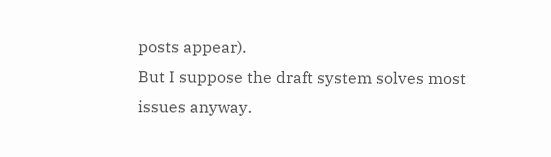posts appear).
But I suppose the draft system solves most issues anyway.